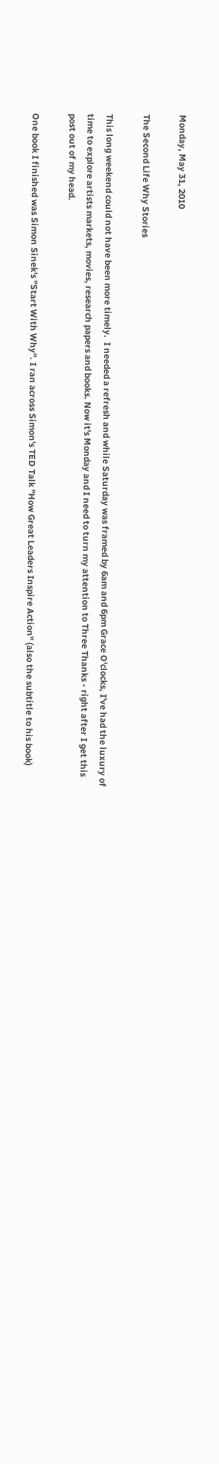Monday, May 31, 2010

The Second Life Why Stories

This long weekend could not have been more timely.  I needed a refresh and while Saturday was framed by 6am and 6pm Grace O'clocks, I've had the luxury of time to explore artists markets, movies, research papers and books. Now it's Monday and I need to turn my attention to Three Thanks - right after I get this post out of my head.

One book I finished was Simon Sinek's "Start With Why". I ran across Simon's TED Talk "How Great Leaders Inspire Action" (also the subtitle to his book)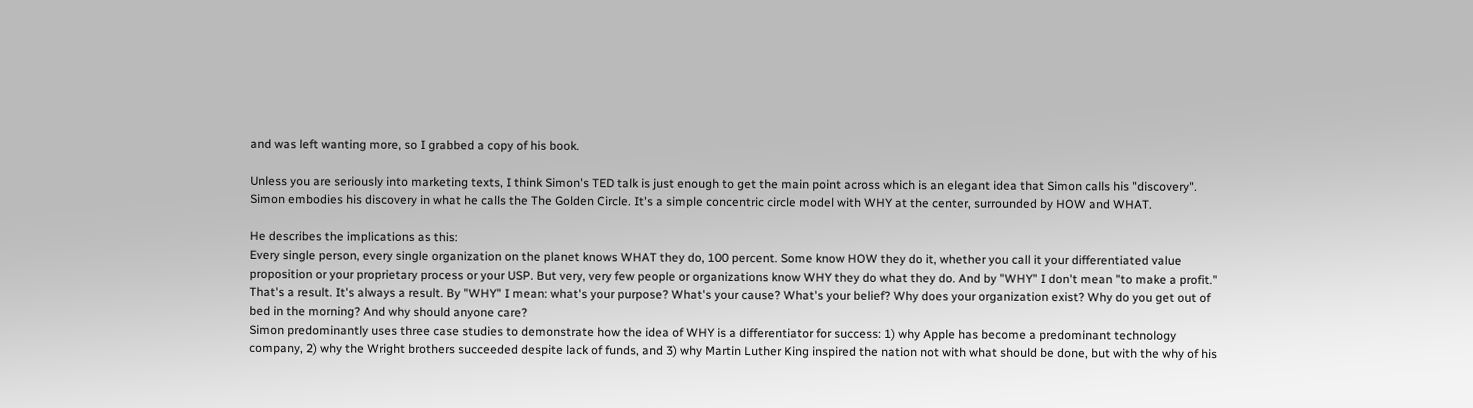and was left wanting more, so I grabbed a copy of his book.

Unless you are seriously into marketing texts, I think Simon's TED talk is just enough to get the main point across which is an elegant idea that Simon calls his "discovery".  Simon embodies his discovery in what he calls the The Golden Circle. It's a simple concentric circle model with WHY at the center, surrounded by HOW and WHAT.

He describes the implications as this:
Every single person, every single organization on the planet knows WHAT they do, 100 percent. Some know HOW they do it, whether you call it your differentiated value proposition or your proprietary process or your USP. But very, very few people or organizations know WHY they do what they do. And by "WHY" I don't mean "to make a profit." That's a result. It's always a result. By "WHY" I mean: what's your purpose? What's your cause? What's your belief? Why does your organization exist? Why do you get out of bed in the morning? And why should anyone care?
Simon predominantly uses three case studies to demonstrate how the idea of WHY is a differentiator for success: 1) why Apple has become a predominant technology company, 2) why the Wright brothers succeeded despite lack of funds, and 3) why Martin Luther King inspired the nation not with what should be done, but with the why of his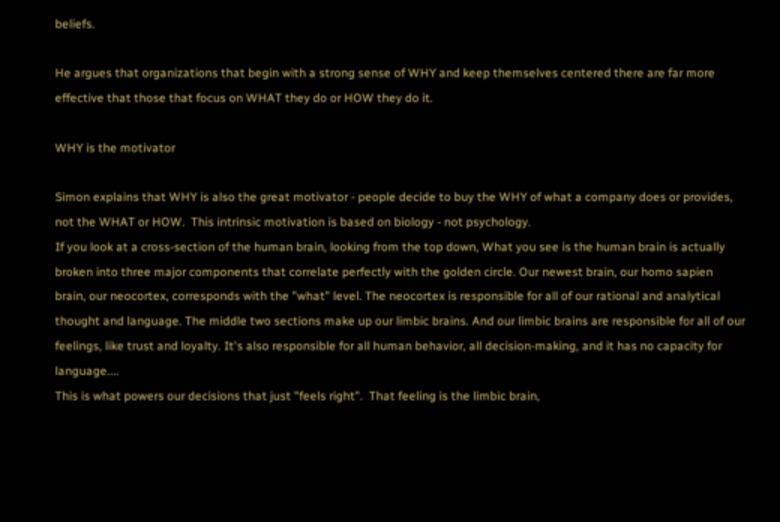beliefs.

He argues that organizations that begin with a strong sense of WHY and keep themselves centered there are far more effective that those that focus on WHAT they do or HOW they do it.

WHY is the motivator

Simon explains that WHY is also the great motivator - people decide to buy the WHY of what a company does or provides, not the WHAT or HOW.  This intrinsic motivation is based on biology - not psychology.
If you look at a cross-section of the human brain, looking from the top down, What you see is the human brain is actually broken into three major components that correlate perfectly with the golden circle. Our newest brain, our homo sapien brain, our neocortex, corresponds with the "what" level. The neocortex is responsible for all of our rational and analytical thought and language. The middle two sections make up our limbic brains. And our limbic brains are responsible for all of our feelings, like trust and loyalty. It's also responsible for all human behavior, all decision-making, and it has no capacity for language....
This is what powers our decisions that just "feels right".  That feeling is the limbic brain,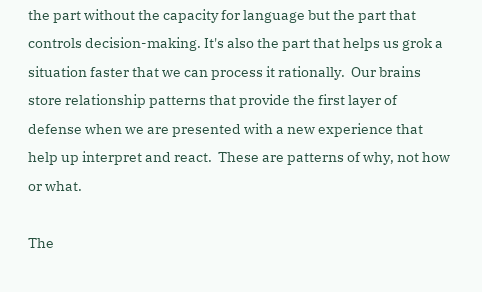the part without the capacity for language but the part that controls decision-making. It's also the part that helps us grok a situation faster that we can process it rationally.  Our brains store relationship patterns that provide the first layer of defense when we are presented with a new experience that help up interpret and react.  These are patterns of why, not how or what.

The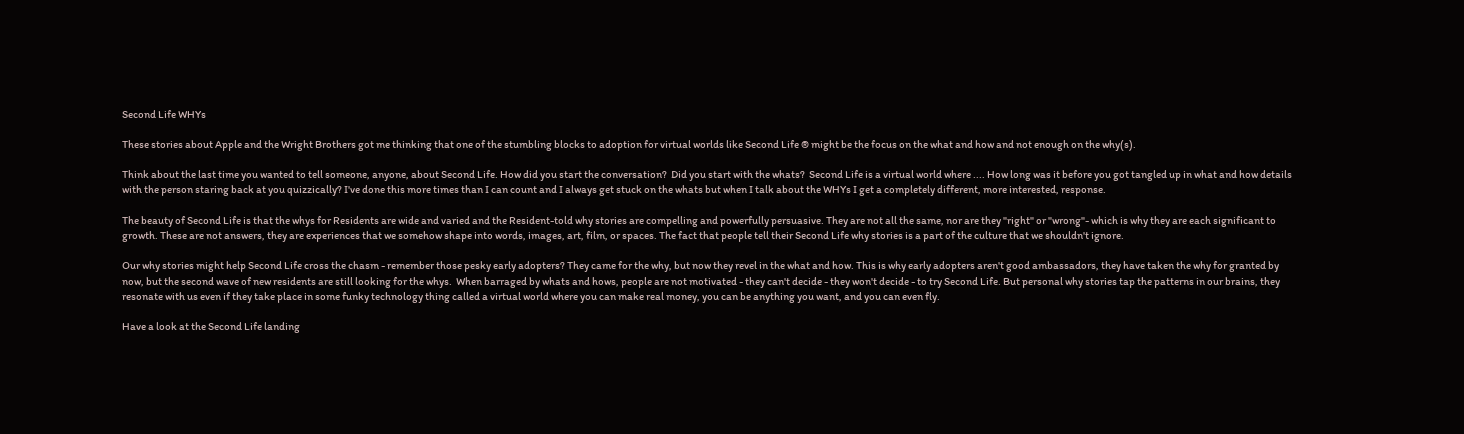Second Life WHYs

These stories about Apple and the Wright Brothers got me thinking that one of the stumbling blocks to adoption for virtual worlds like Second Life ® might be the focus on the what and how and not enough on the why(s).

Think about the last time you wanted to tell someone, anyone, about Second Life. How did you start the conversation?  Did you start with the whats?  Second Life is a virtual world where .... How long was it before you got tangled up in what and how details with the person staring back at you quizzically? I've done this more times than I can count and I always get stuck on the whats but when I talk about the WHYs I get a completely different, more interested, response.

The beauty of Second Life is that the whys for Residents are wide and varied and the Resident-told why stories are compelling and powerfully persuasive. They are not all the same, nor are they "right" or "wrong"- which is why they are each significant to growth. These are not answers, they are experiences that we somehow shape into words, images, art, film, or spaces. The fact that people tell their Second Life why stories is a part of the culture that we shouldn't ignore.

Our why stories might help Second Life cross the chasm - remember those pesky early adopters? They came for the why, but now they revel in the what and how. This is why early adopters aren't good ambassadors, they have taken the why for granted by now, but the second wave of new residents are still looking for the whys.  When barraged by whats and hows, people are not motivated - they can't decide - they won't decide - to try Second Life. But personal why stories tap the patterns in our brains, they resonate with us even if they take place in some funky technology thing called a virtual world where you can make real money, you can be anything you want, and you can even fly.

Have a look at the Second Life landing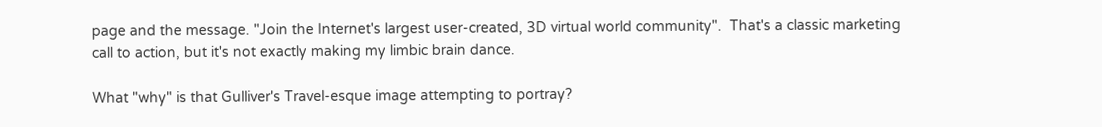page and the message. "Join the Internet's largest user-created, 3D virtual world community".  That's a classic marketing call to action, but it's not exactly making my limbic brain dance.

What "why" is that Gulliver's Travel-esque image attempting to portray?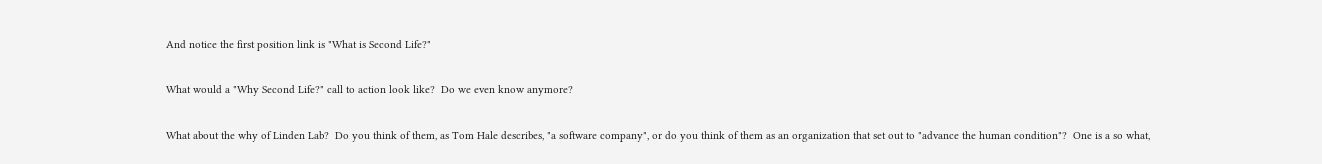And notice the first position link is "What is Second Life?"

What would a "Why Second Life?" call to action look like?  Do we even know anymore?

What about the why of Linden Lab?  Do you think of them, as Tom Hale describes, "a software company", or do you think of them as an organization that set out to "advance the human condition"?  One is a so what,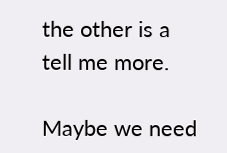the other is a tell me more.

Maybe we need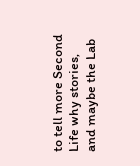to tell more Second Life why stories, and maybe the Lab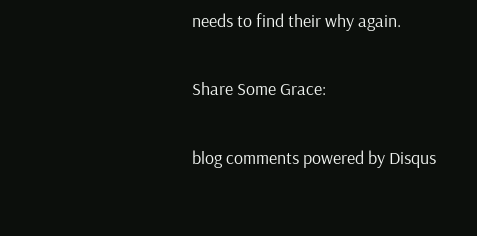needs to find their why again.

Share Some Grace:

blog comments powered by Disqus